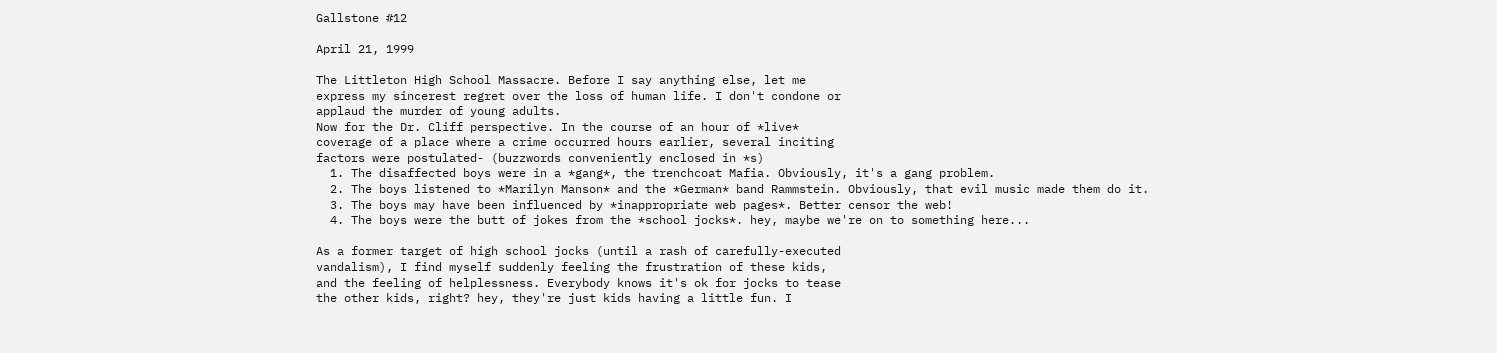Gallstone #12

April 21, 1999

The Littleton High School Massacre. Before I say anything else, let me
express my sincerest regret over the loss of human life. I don't condone or
applaud the murder of young adults.
Now for the Dr. Cliff perspective. In the course of an hour of *live*
coverage of a place where a crime occurred hours earlier, several inciting
factors were postulated- (buzzwords conveniently enclosed in *s)
  1. The disaffected boys were in a *gang*, the trenchcoat Mafia. Obviously, it's a gang problem.
  2. The boys listened to *Marilyn Manson* and the *German* band Rammstein. Obviously, that evil music made them do it.
  3. The boys may have been influenced by *inappropriate web pages*. Better censor the web!
  4. The boys were the butt of jokes from the *school jocks*. hey, maybe we're on to something here...

As a former target of high school jocks (until a rash of carefully-executed
vandalism), I find myself suddenly feeling the frustration of these kids,
and the feeling of helplessness. Everybody knows it's ok for jocks to tease
the other kids, right? hey, they're just kids having a little fun. I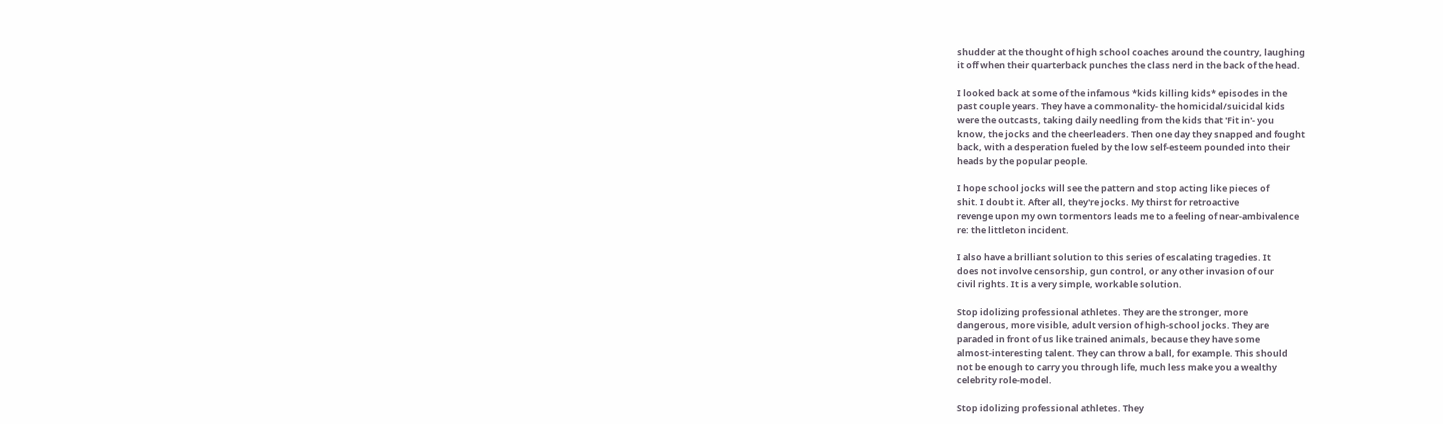shudder at the thought of high school coaches around the country, laughing
it off when their quarterback punches the class nerd in the back of the head.

I looked back at some of the infamous *kids killing kids* episodes in the
past couple years. They have a commonality- the homicidal/suicidal kids
were the outcasts, taking daily needling from the kids that 'Fit in'- you
know, the jocks and the cheerleaders. Then one day they snapped and fought
back, with a desperation fueled by the low self-esteem pounded into their
heads by the popular people.

I hope school jocks will see the pattern and stop acting like pieces of
shit. I doubt it. After all, they're jocks. My thirst for retroactive
revenge upon my own tormentors leads me to a feeling of near-ambivalence
re: the littleton incident.

I also have a brilliant solution to this series of escalating tragedies. It
does not involve censorship, gun control, or any other invasion of our
civil rights. It is a very simple, workable solution.

Stop idolizing professional athletes. They are the stronger, more
dangerous, more visible, adult version of high-school jocks. They are
paraded in front of us like trained animals, because they have some
almost-interesting talent. They can throw a ball, for example. This should
not be enough to carry you through life, much less make you a wealthy
celebrity role-model.

Stop idolizing professional athletes. They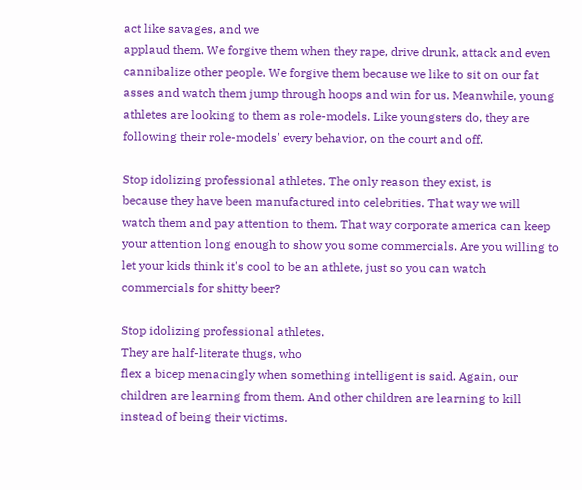act like savages, and we
applaud them. We forgive them when they rape, drive drunk, attack and even
cannibalize other people. We forgive them because we like to sit on our fat
asses and watch them jump through hoops and win for us. Meanwhile, young
athletes are looking to them as role-models. Like youngsters do, they are
following their role-models' every behavior, on the court and off.

Stop idolizing professional athletes. The only reason they exist, is
because they have been manufactured into celebrities. That way we will
watch them and pay attention to them. That way corporate america can keep
your attention long enough to show you some commercials. Are you willing to
let your kids think it's cool to be an athlete, just so you can watch
commercials for shitty beer?

Stop idolizing professional athletes.
They are half-literate thugs, who
flex a bicep menacingly when something intelligent is said. Again, our
children are learning from them. And other children are learning to kill
instead of being their victims.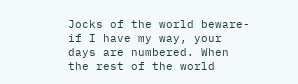Jocks of the world beware- if I have my way, your days are numbered. When
the rest of the world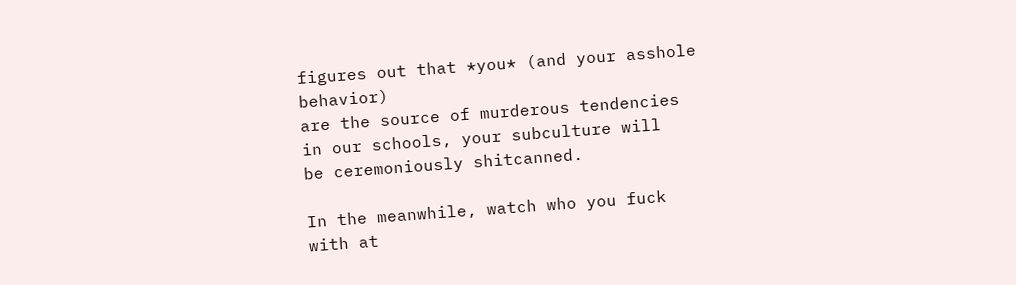figures out that *you* (and your asshole behavior)
are the source of murderous tendencies in our schools, your subculture will
be ceremoniously shitcanned.

In the meanwhile, watch who you fuck with at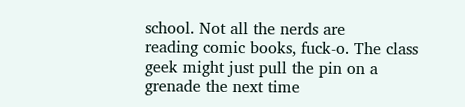school. Not all the nerds are
reading comic books, fuck-o. The class geek might just pull the pin on a
grenade the next time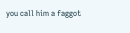you call him a faggot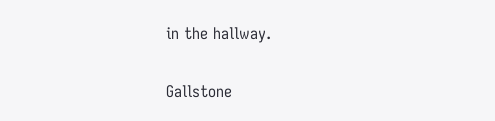in the hallway.

Gallstone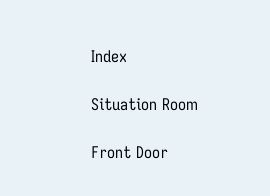Index

Situation Room

Front Door